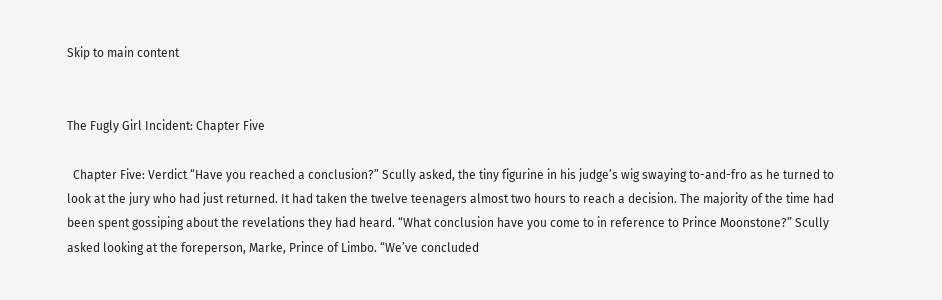Skip to main content


The Fugly Girl Incident: Chapter Five

  Chapter Five: Verdict “Have you reached a conclusion?” Scully asked, the tiny figurine in his judge’s wig swaying to-and-fro as he turned to look at the jury who had just returned. It had taken the twelve teenagers almost two hours to reach a decision. The majority of the time had been spent gossiping about the revelations they had heard. “What conclusion have you come to in reference to Prince Moonstone?” Scully asked looking at the foreperson, Marke, Prince of Limbo. “We’ve concluded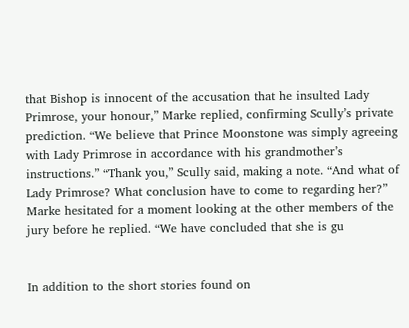that Bishop is innocent of the accusation that he insulted Lady Primrose, your honour,” Marke replied, confirming Scully’s private prediction. “We believe that Prince Moonstone was simply agreeing with Lady Primrose in accordance with his grandmother’s instructions.” “Thank you,” Scully said, making a note. “And what of Lady Primrose? What conclusion have to come to regarding her?” Marke hesitated for a moment looking at the other members of the jury before he replied. “We have concluded that she is gu


In addition to the short stories found on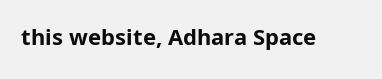this website, Adhara Space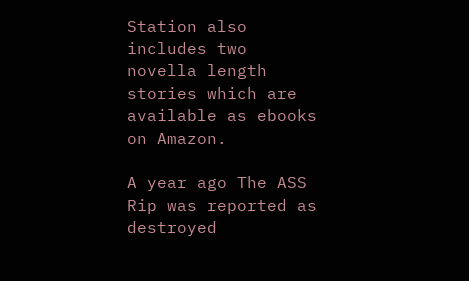Station also includes two novella length stories which are available as ebooks on Amazon.

A year ago The ASS Rip was reported as destroyed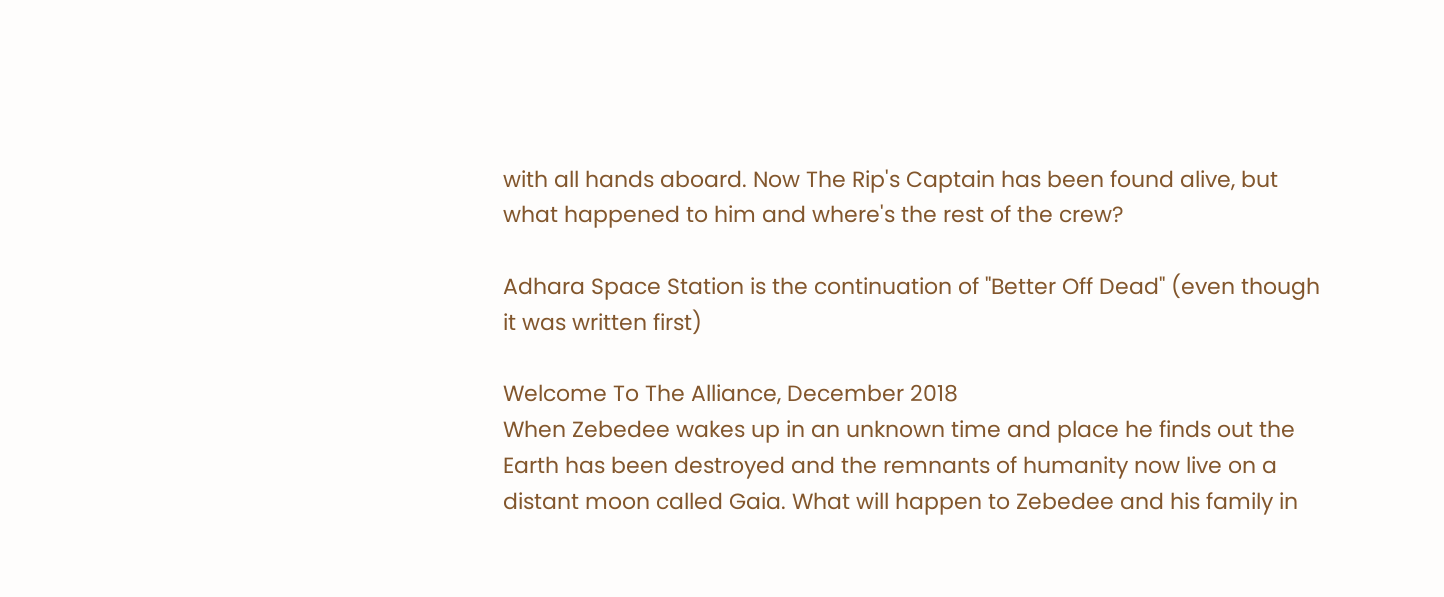with all hands aboard. Now The Rip's Captain has been found alive, but what happened to him and where's the rest of the crew?

Adhara Space Station is the continuation of "Better Off Dead" (even though it was written first)

Welcome To The Alliance, December 2018
When Zebedee wakes up in an unknown time and place he finds out the Earth has been destroyed and the remnants of humanity now live on a distant moon called Gaia. What will happen to Zebedee and his family in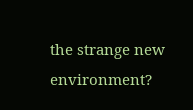the strange new environment?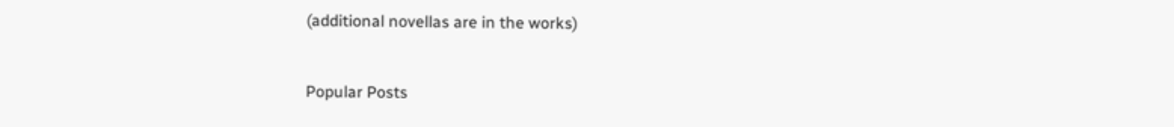(additional novellas are in the works)


Popular Posts